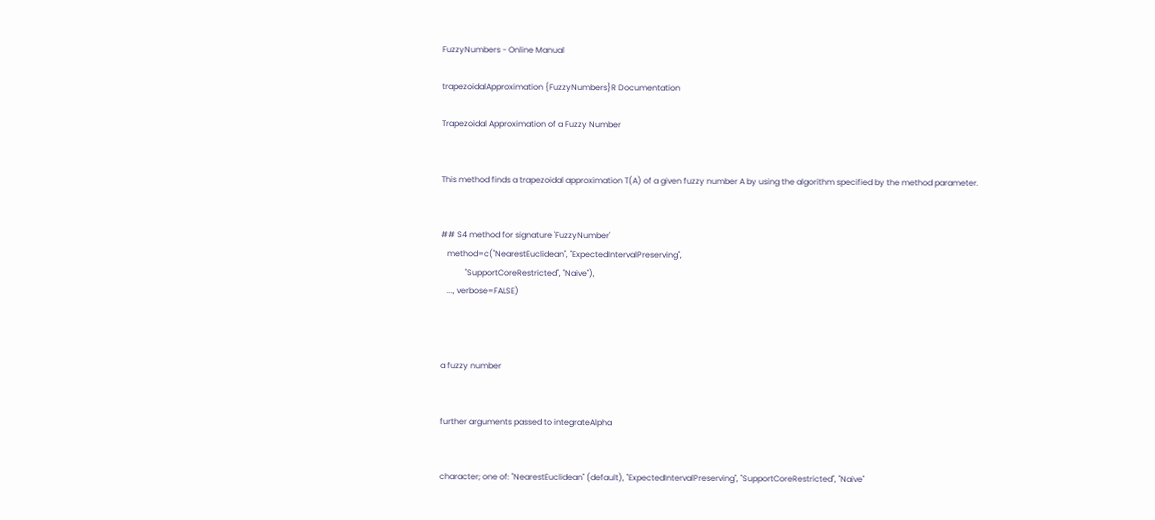FuzzyNumbers - Online Manual

trapezoidalApproximation {FuzzyNumbers}R Documentation

Trapezoidal Approximation of a Fuzzy Number


This method finds a trapezoidal approximation T(A) of a given fuzzy number A by using the algorithm specified by the method parameter.


## S4 method for signature 'FuzzyNumber'
   method=c("NearestEuclidean", "ExpectedIntervalPreserving",
            "SupportCoreRestricted", "Naive"),
   ..., verbose=FALSE)



a fuzzy number


further arguments passed to integrateAlpha


character; one of: "NearestEuclidean" (default), "ExpectedIntervalPreserving", "SupportCoreRestricted", "Naive"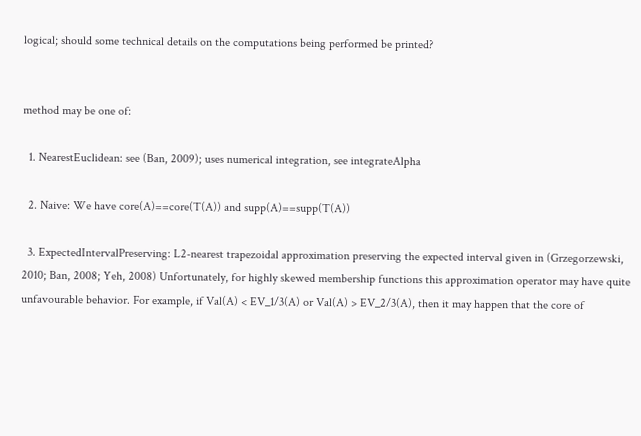logical; should some technical details on the computations being performed be printed?


method may be one of:

  1. NearestEuclidean: see (Ban, 2009); uses numerical integration, see integrateAlpha

  2. Naive: We have core(A)==core(T(A)) and supp(A)==supp(T(A))

  3. ExpectedIntervalPreserving: L2-nearest trapezoidal approximation preserving the expected interval given in (Grzegorzewski, 2010; Ban, 2008; Yeh, 2008) Unfortunately, for highly skewed membership functions this approximation operator may have quite unfavourable behavior. For example, if Val(A) < EV_1/3(A) or Val(A) > EV_2/3(A), then it may happen that the core of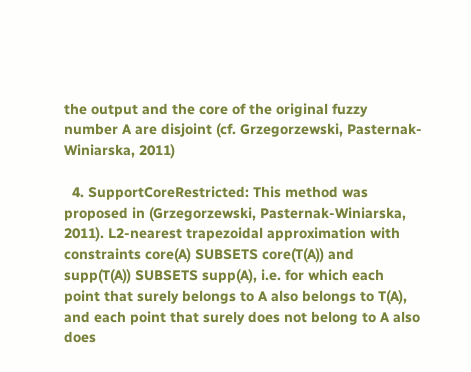the output and the core of the original fuzzy number A are disjoint (cf. Grzegorzewski, Pasternak-Winiarska, 2011)

  4. SupportCoreRestricted: This method was proposed in (Grzegorzewski, Pasternak-Winiarska, 2011). L2-nearest trapezoidal approximation with constraints core(A) SUBSETS core(T(A)) and supp(T(A)) SUBSETS supp(A), i.e. for which each point that surely belongs to A also belongs to T(A), and each point that surely does not belong to A also does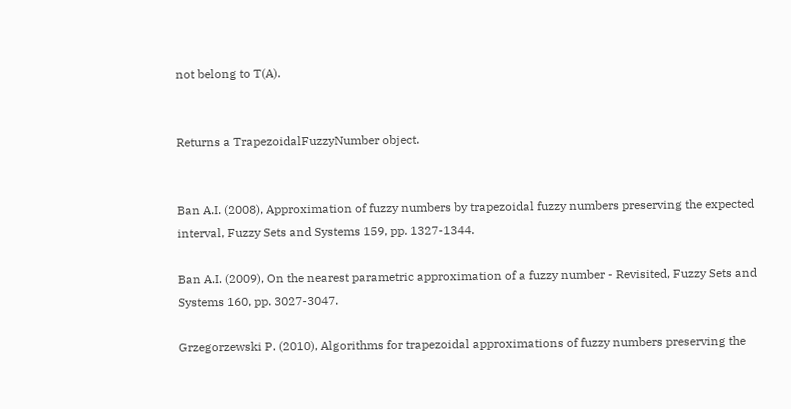not belong to T(A).


Returns a TrapezoidalFuzzyNumber object.


Ban A.I. (2008), Approximation of fuzzy numbers by trapezoidal fuzzy numbers preserving the expected interval, Fuzzy Sets and Systems 159, pp. 1327-1344.

Ban A.I. (2009), On the nearest parametric approximation of a fuzzy number - Revisited, Fuzzy Sets and Systems 160, pp. 3027-3047.

Grzegorzewski P. (2010), Algorithms for trapezoidal approximations of fuzzy numbers preserving the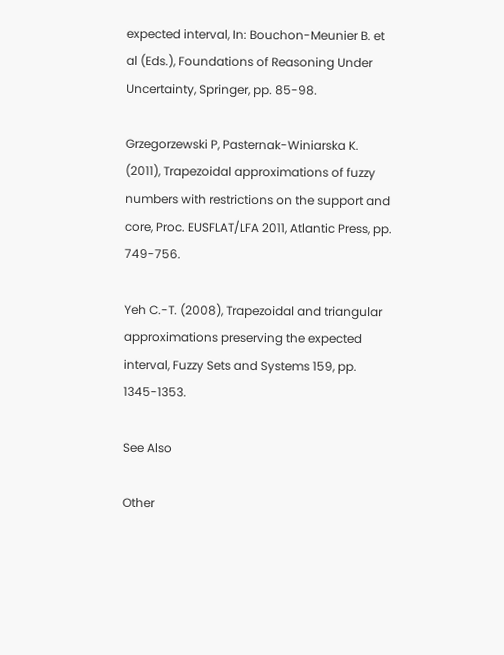expected interval, In: Bouchon-Meunier B. et al (Eds.), Foundations of Reasoning Under Uncertainty, Springer, pp. 85-98.

Grzegorzewski P, Pasternak-Winiarska K. (2011), Trapezoidal approximations of fuzzy numbers with restrictions on the support and core, Proc. EUSFLAT/LFA 2011, Atlantic Press, pp. 749-756.

Yeh C.-T. (2008), Trapezoidal and triangular approximations preserving the expected interval, Fuzzy Sets and Systems 159, pp. 1345-1353.

See Also

Other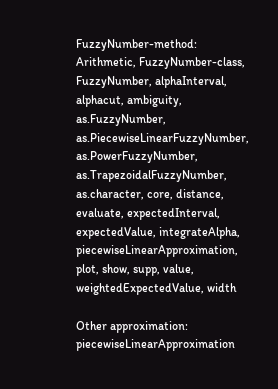FuzzyNumber-method: Arithmetic, FuzzyNumber-class, FuzzyNumber, alphaInterval, alphacut, ambiguity, as.FuzzyNumber, as.PiecewiseLinearFuzzyNumber, as.PowerFuzzyNumber, as.TrapezoidalFuzzyNumber, as.character, core, distance, evaluate, expectedInterval, expectedValue, integrateAlpha, piecewiseLinearApproximation, plot, show, supp, value, weightedExpectedValue, width

Other approximation: piecewiseLinearApproximation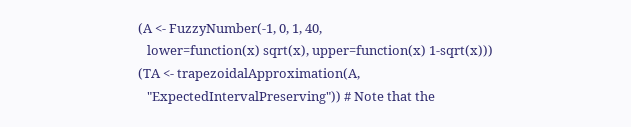(A <- FuzzyNumber(-1, 0, 1, 40,
   lower=function(x) sqrt(x), upper=function(x) 1-sqrt(x)))
(TA <- trapezoidalApproximation(A,
   "ExpectedIntervalPreserving")) # Note that the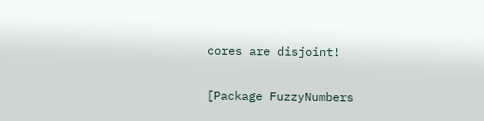cores are disjoint!

[Package FuzzyNumbers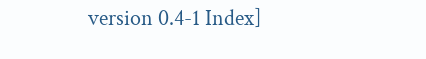version 0.4-1 Index]